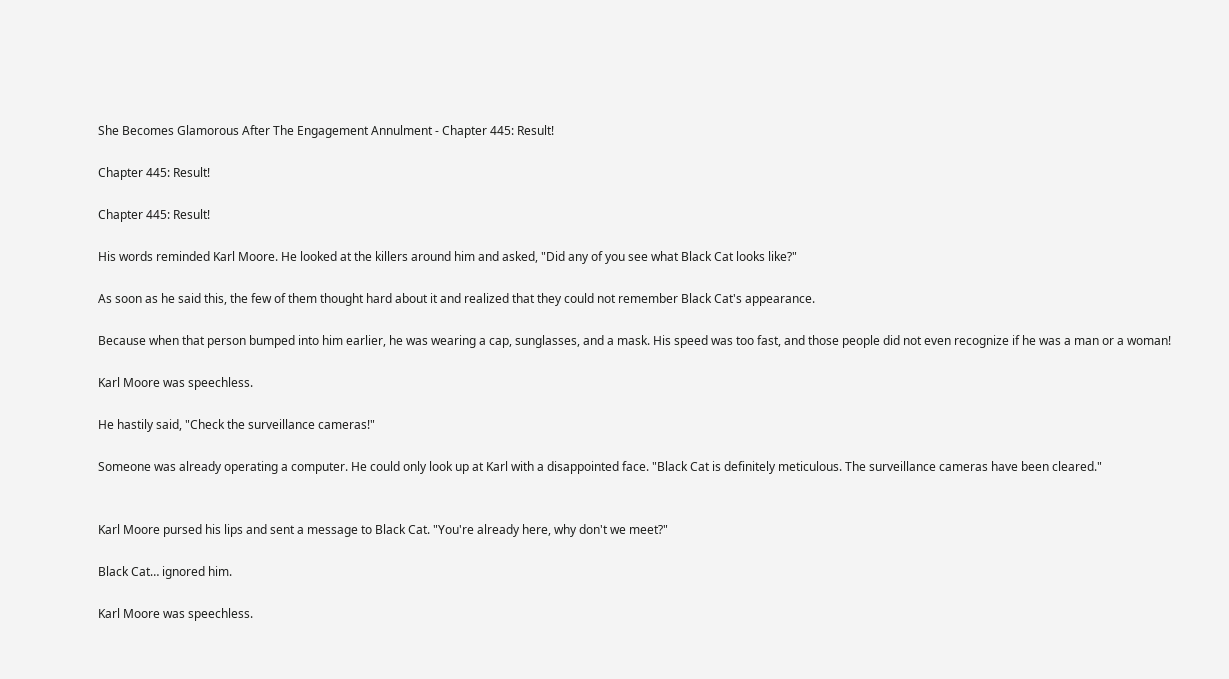She Becomes Glamorous After The Engagement Annulment - Chapter 445: Result!

Chapter 445: Result!

Chapter 445: Result!

His words reminded Karl Moore. He looked at the killers around him and asked, "Did any of you see what Black Cat looks like?"

As soon as he said this, the few of them thought hard about it and realized that they could not remember Black Cat's appearance.

Because when that person bumped into him earlier, he was wearing a cap, sunglasses, and a mask. His speed was too fast, and those people did not even recognize if he was a man or a woman!

Karl Moore was speechless.

He hastily said, "Check the surveillance cameras!"

Someone was already operating a computer. He could only look up at Karl with a disappointed face. "Black Cat is definitely meticulous. The surveillance cameras have been cleared."


Karl Moore pursed his lips and sent a message to Black Cat. "You're already here, why don't we meet?"

Black Cat… ignored him.

Karl Moore was speechless.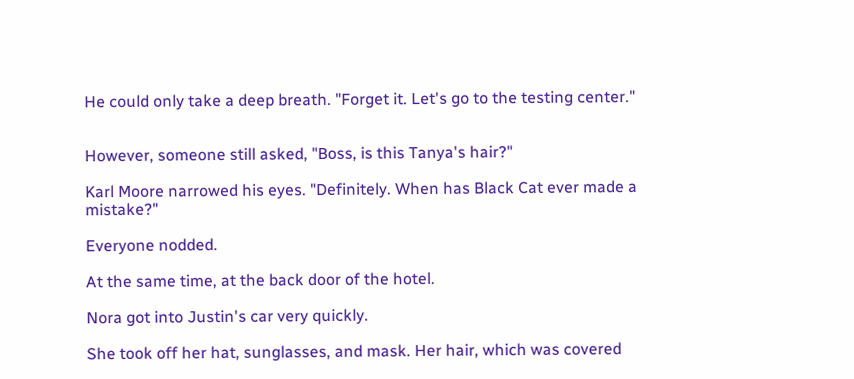He could only take a deep breath. "Forget it. Let's go to the testing center."


However, someone still asked, "Boss, is this Tanya's hair?"

Karl Moore narrowed his eyes. "Definitely. When has Black Cat ever made a mistake?"

Everyone nodded.

At the same time, at the back door of the hotel.

Nora got into Justin's car very quickly.

She took off her hat, sunglasses, and mask. Her hair, which was covered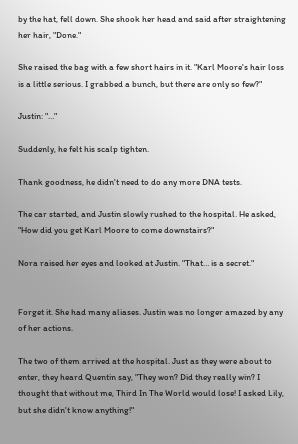by the hat, fell down. She shook her head and said after straightening her hair, "Done."

She raised the bag with a few short hairs in it. "Karl Moore's hair loss is a little serious. I grabbed a bunch, but there are only so few?"

Justin: "…"

Suddenly, he felt his scalp tighten.

Thank goodness, he didn't need to do any more DNA tests.

The car started, and Justin slowly rushed to the hospital. He asked, "How did you get Karl Moore to come downstairs?"

Nora raised her eyes and looked at Justin. "That… is a secret."


Forget it. She had many aliases. Justin was no longer amazed by any of her actions.

The two of them arrived at the hospital. Just as they were about to enter, they heard Quentin say, "They won? Did they really win? I thought that without me, Third In The World would lose! I asked Lily, but she didn't know anything!"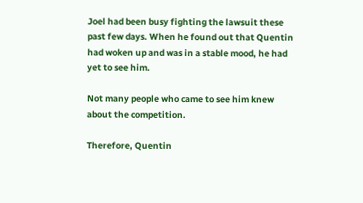Joel had been busy fighting the lawsuit these past few days. When he found out that Quentin had woken up and was in a stable mood, he had yet to see him.

Not many people who came to see him knew about the competition.

Therefore, Quentin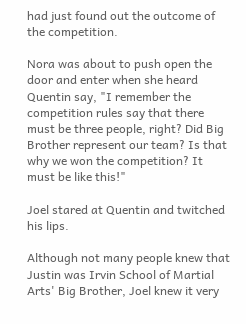had just found out the outcome of the competition.

Nora was about to push open the door and enter when she heard Quentin say, "I remember the competition rules say that there must be three people, right? Did Big Brother represent our team? Is that why we won the competition? It must be like this!"

Joel stared at Quentin and twitched his lips.

Although not many people knew that Justin was Irvin School of Martial Arts' Big Brother, Joel knew it very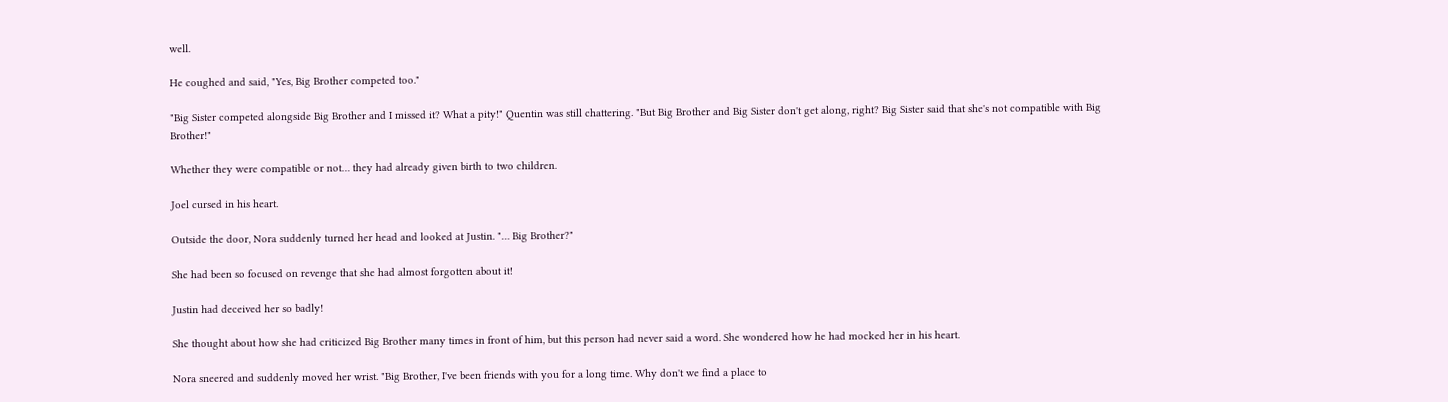well.

He coughed and said, "Yes, Big Brother competed too."

"Big Sister competed alongside Big Brother and I missed it? What a pity!" Quentin was still chattering. "But Big Brother and Big Sister don't get along, right? Big Sister said that she's not compatible with Big Brother!"

Whether they were compatible or not… they had already given birth to two children.

Joel cursed in his heart.

Outside the door, Nora suddenly turned her head and looked at Justin. "… Big Brother?"

She had been so focused on revenge that she had almost forgotten about it!

Justin had deceived her so badly!

She thought about how she had criticized Big Brother many times in front of him, but this person had never said a word. She wondered how he had mocked her in his heart.

Nora sneered and suddenly moved her wrist. "Big Brother, I've been friends with you for a long time. Why don't we find a place to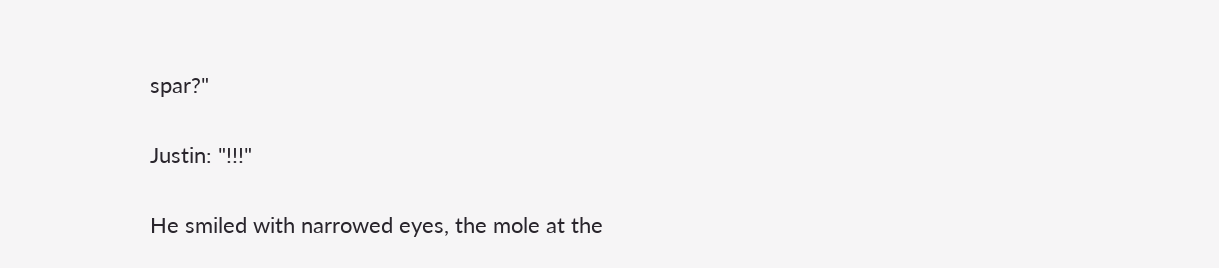spar?"

Justin: "!!!"

He smiled with narrowed eyes, the mole at the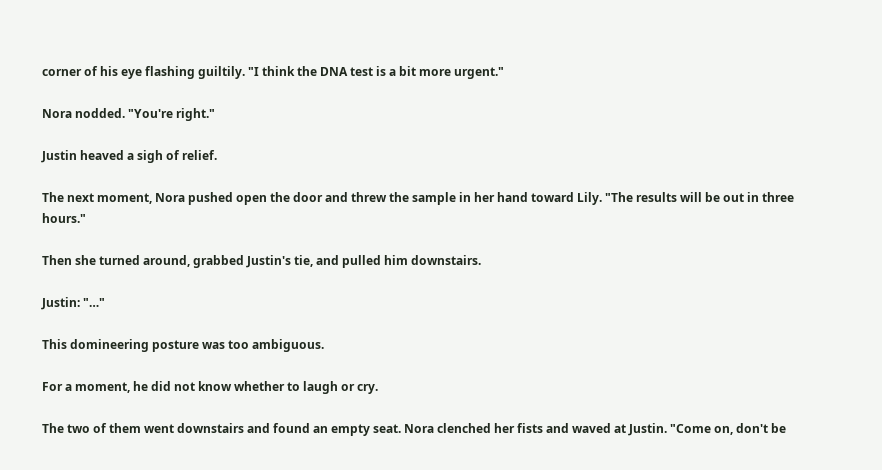corner of his eye flashing guiltily. "I think the DNA test is a bit more urgent."

Nora nodded. "You're right."

Justin heaved a sigh of relief.

The next moment, Nora pushed open the door and threw the sample in her hand toward Lily. "The results will be out in three hours."

Then she turned around, grabbed Justin's tie, and pulled him downstairs.

Justin: "…"

This domineering posture was too ambiguous.

For a moment, he did not know whether to laugh or cry.

The two of them went downstairs and found an empty seat. Nora clenched her fists and waved at Justin. "Come on, don't be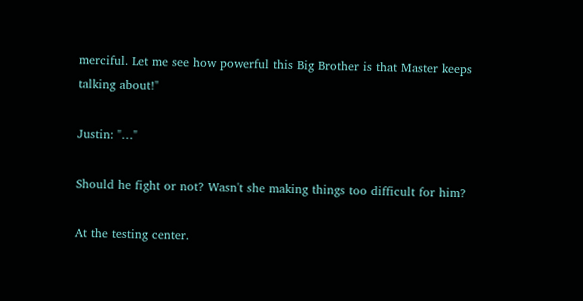merciful. Let me see how powerful this Big Brother is that Master keeps talking about!"

Justin: "…"

Should he fight or not? Wasn't she making things too difficult for him?

At the testing center.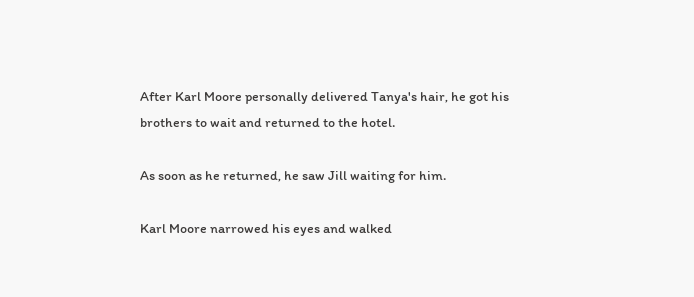After Karl Moore personally delivered Tanya's hair, he got his brothers to wait and returned to the hotel.

As soon as he returned, he saw Jill waiting for him.

Karl Moore narrowed his eyes and walked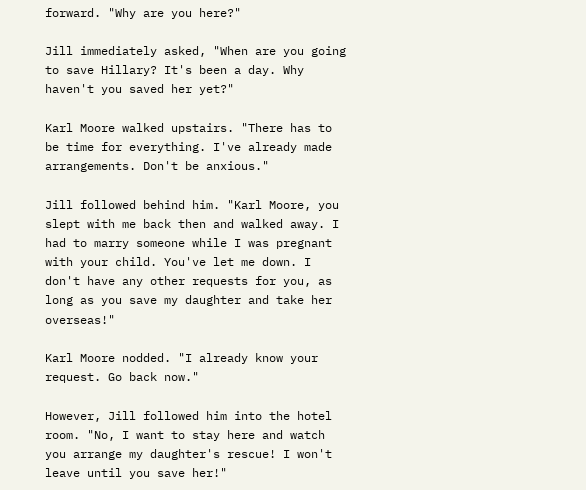forward. "Why are you here?"

Jill immediately asked, "When are you going to save Hillary? It's been a day. Why haven't you saved her yet?"

Karl Moore walked upstairs. "There has to be time for everything. I've already made arrangements. Don't be anxious."

Jill followed behind him. "Karl Moore, you slept with me back then and walked away. I had to marry someone while I was pregnant with your child. You've let me down. I don't have any other requests for you, as long as you save my daughter and take her overseas!"

Karl Moore nodded. "I already know your request. Go back now."

However, Jill followed him into the hotel room. "No, I want to stay here and watch you arrange my daughter's rescue! I won't leave until you save her!"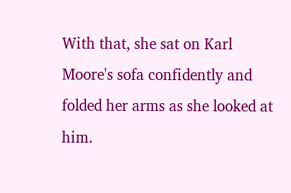With that, she sat on Karl Moore's sofa confidently and folded her arms as she looked at him.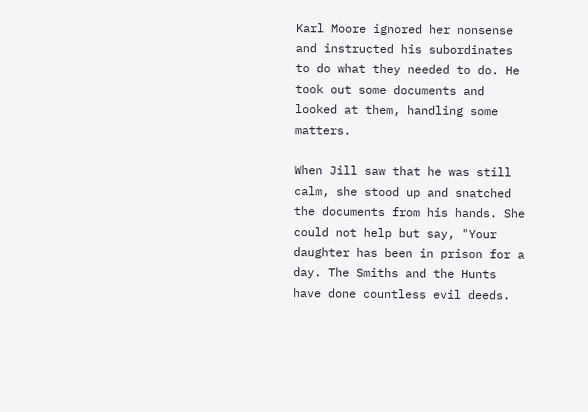Karl Moore ignored her nonsense and instructed his subordinates to do what they needed to do. He took out some documents and looked at them, handling some matters.

When Jill saw that he was still calm, she stood up and snatched the documents from his hands. She could not help but say, "Your daughter has been in prison for a day. The Smiths and the Hunts have done countless evil deeds.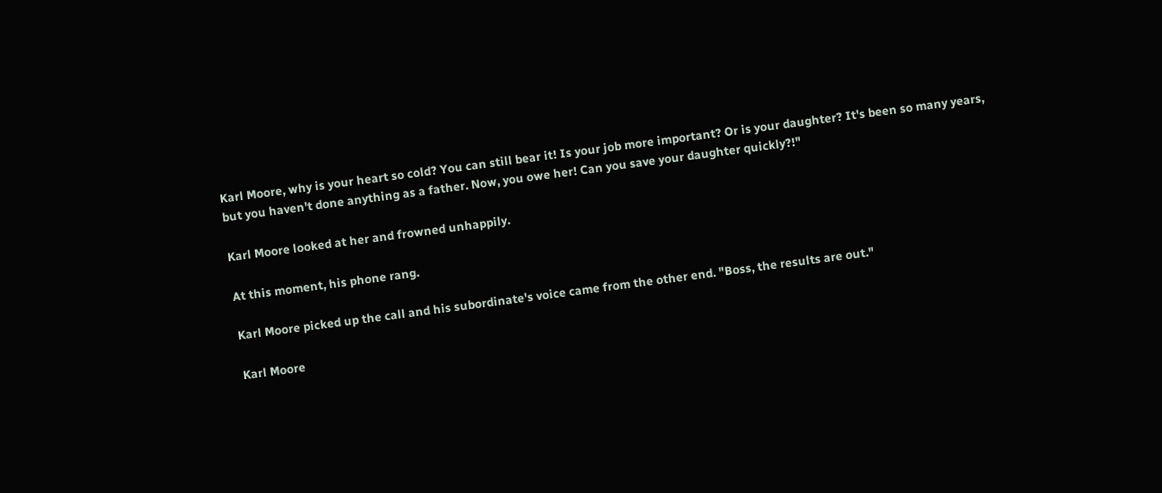Karl Moore, why is your heart so cold? You can still bear it! Is your job more important? Or is your daughter? It's been so many years, but you haven't done anything as a father. Now, you owe her! Can you save your daughter quickly?!"

Karl Moore looked at her and frowned unhappily.

At this moment, his phone rang.

Karl Moore picked up the call and his subordinate's voice came from the other end. "Boss, the results are out."

Karl Moore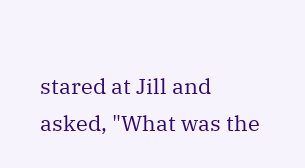stared at Jill and asked, "What was the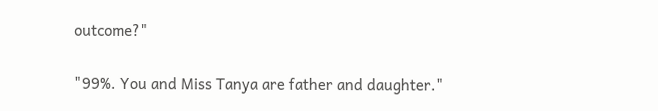outcome?"

"99%. You and Miss Tanya are father and daughter."